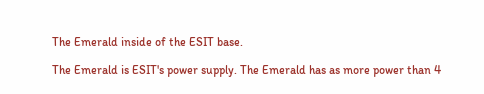The Emerald inside of the ESIT base.

The Emerald is ESIT's power supply. The Emerald has as more power than 4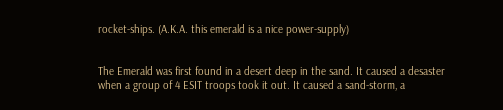rocket-ships. (A.K.A. this emerald is a nice power-supply)


The Emerald was first found in a desert deep in the sand. It caused a desaster when a group of 4 ESIT troops took it out. It caused a sand-storm, a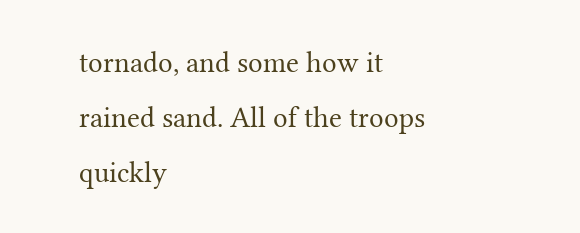tornado, and some how it rained sand. All of the troops quickly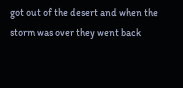got out of the desert and when the storm was over they went back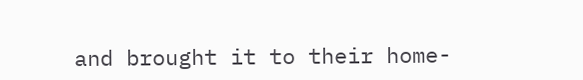and brought it to their home-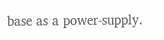base as a power-supply.